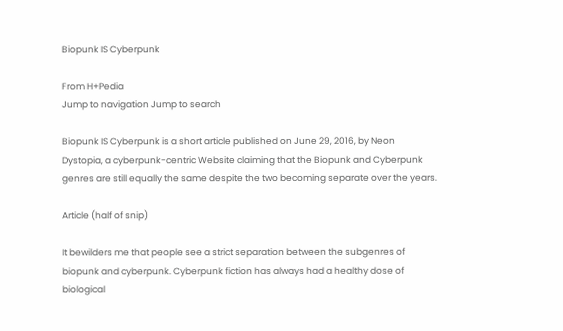Biopunk IS Cyberpunk

From H+Pedia
Jump to navigation Jump to search

Biopunk IS Cyberpunk is a short article published on June 29, 2016, by Neon Dystopia, a cyberpunk-centric Website claiming that the Biopunk and Cyberpunk genres are still equally the same despite the two becoming separate over the years.

Article (half of snip)

It bewilders me that people see a strict separation between the subgenres of biopunk and cyberpunk. Cyberpunk fiction has always had a healthy dose of biological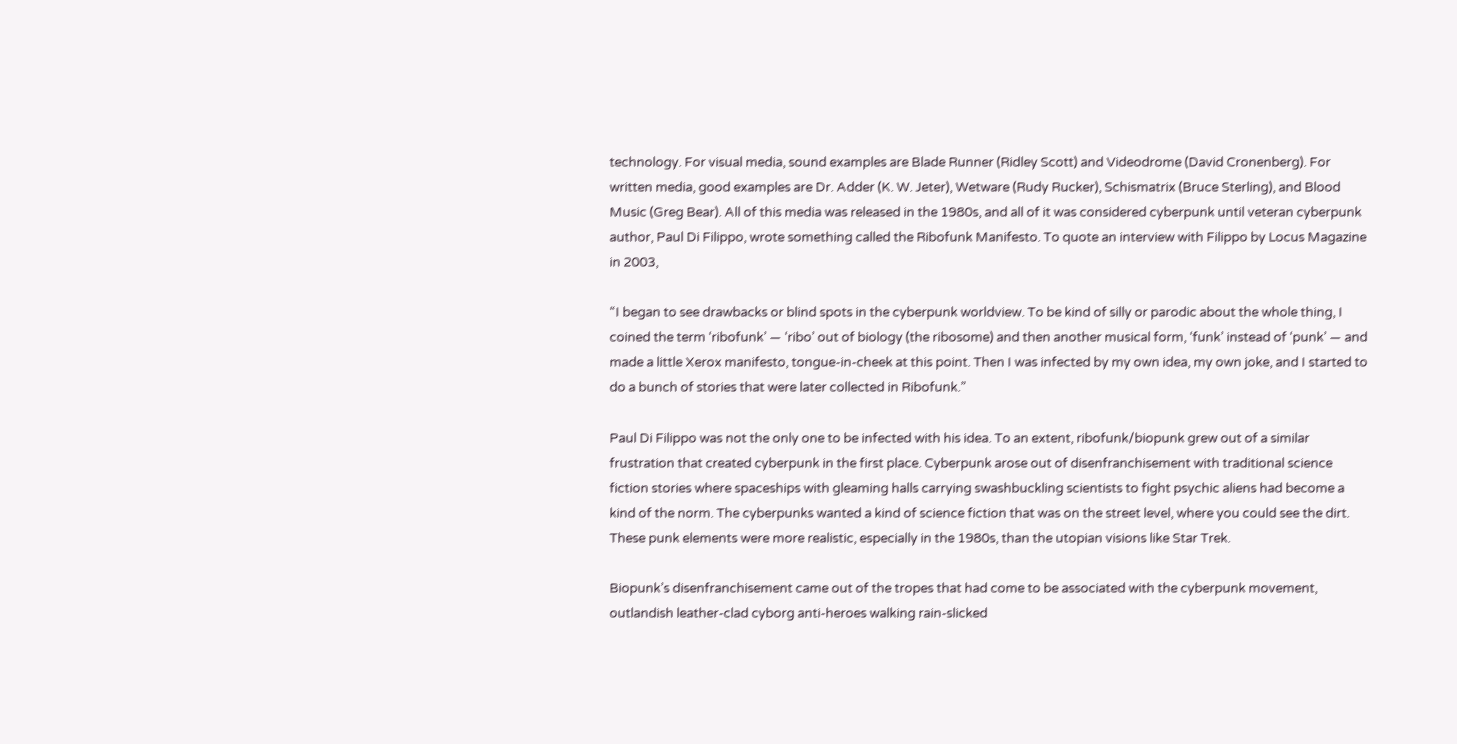technology. For visual media, sound examples are Blade Runner (Ridley Scott) and Videodrome (David Cronenberg). For written media, good examples are Dr. Adder (K. W. Jeter), Wetware (Rudy Rucker), Schismatrix (Bruce Sterling), and Blood Music (Greg Bear). All of this media was released in the 1980s, and all of it was considered cyberpunk until veteran cyberpunk author, Paul Di Filippo, wrote something called the Ribofunk Manifesto. To quote an interview with Filippo by Locus Magazine in 2003,

“I began to see drawbacks or blind spots in the cyberpunk worldview. To be kind of silly or parodic about the whole thing, I coined the term ‘ribofunk’ — ‘ribo’ out of biology (the ribosome) and then another musical form, ‘funk’ instead of ‘punk’ — and made a little Xerox manifesto, tongue-in-cheek at this point. Then I was infected by my own idea, my own joke, and I started to do a bunch of stories that were later collected in Ribofunk.”

Paul Di Filippo was not the only one to be infected with his idea. To an extent, ribofunk/biopunk grew out of a similar frustration that created cyberpunk in the first place. Cyberpunk arose out of disenfranchisement with traditional science fiction stories where spaceships with gleaming halls carrying swashbuckling scientists to fight psychic aliens had become a kind of the norm. The cyberpunks wanted a kind of science fiction that was on the street level, where you could see the dirt. These punk elements were more realistic, especially in the 1980s, than the utopian visions like Star Trek.

Biopunk’s disenfranchisement came out of the tropes that had come to be associated with the cyberpunk movement, outlandish leather-clad cyborg anti-heroes walking rain-slicked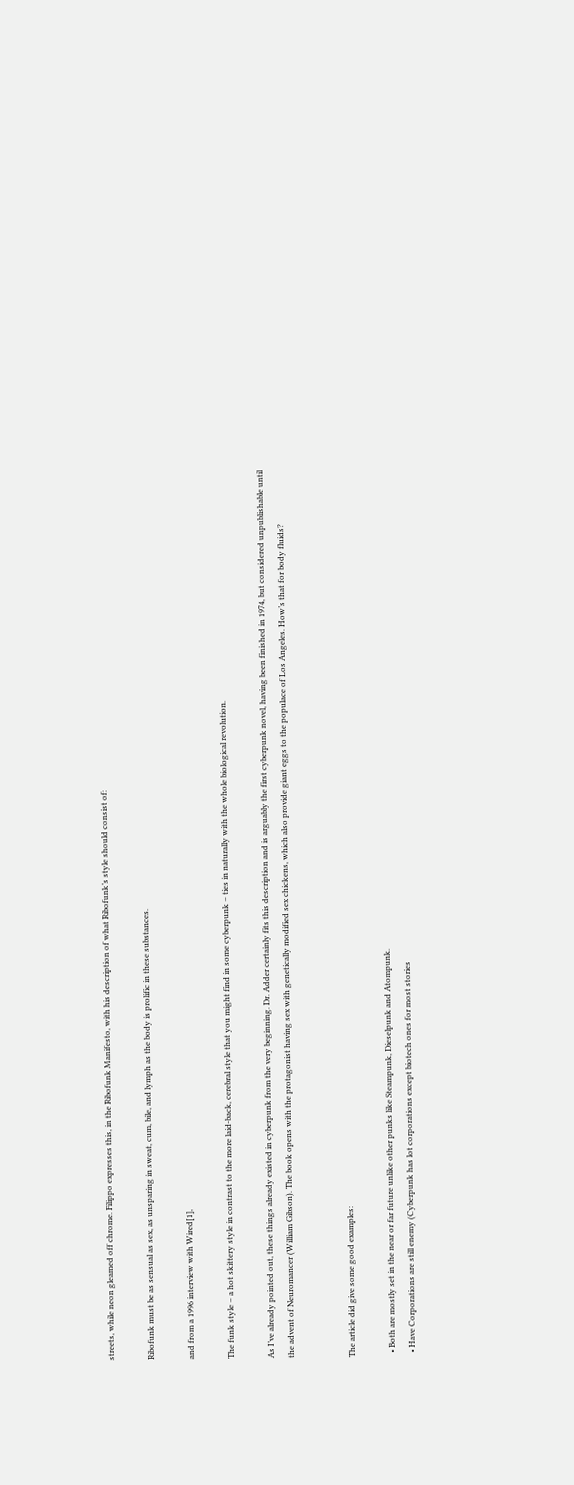streets, while neon gleamed off chrome. Filippo expresses this, in the Ribofunk Manifesto, with his description of what Ribofunk’s style should consist of:

Ribofunk must be as sensual as sex, as unsparing in sweat, cum, bile, and lymph as the body is prolific in these substances.

and from a 1996 interview with Wired[1],

The funk style – a hot skittery style in contrast to the more laid-back, cerebral style that you might find in some cyberpunk – ties in naturally with the whole biological revolution.

As I’ve already pointed out, these things already existed in cyberpunk from the very beginning. Dr. Adder certainly fits this description and is arguably the first cyberpunk novel, having been finished in 1974, but considered unpublishable until the advent of Neuromancer (William Gibson). The book opens with the protagonist having sex with genetically modified sex chickens, which also provide giant eggs to the populace of Los Angeles. How’s that for body fluids?


The article did give some good examples:

  • Both are mostly set in the near or far future unlike other punks like Steampunk, Dieselpunk and Atompunk.
  • Have Corporations are still enemy (Cyberpunk has lot corporations except biotech ones for most stories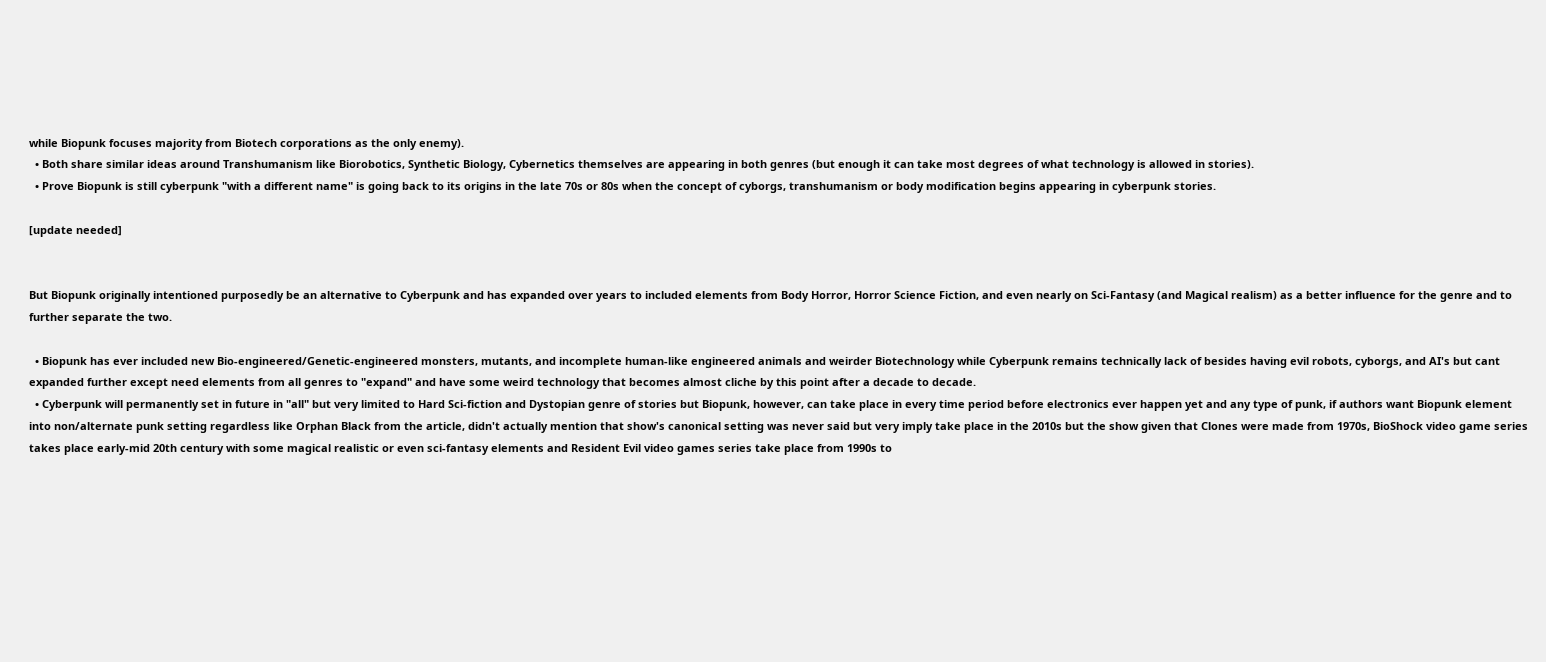while Biopunk focuses majority from Biotech corporations as the only enemy).
  • Both share similar ideas around Transhumanism like Biorobotics, Synthetic Biology, Cybernetics themselves are appearing in both genres (but enough it can take most degrees of what technology is allowed in stories).
  • Prove Biopunk is still cyberpunk "with a different name" is going back to its origins in the late 70s or 80s when the concept of cyborgs, transhumanism or body modification begins appearing in cyberpunk stories.

[update needed]


But Biopunk originally intentioned purposedly be an alternative to Cyberpunk and has expanded over years to included elements from Body Horror, Horror Science Fiction, and even nearly on Sci-Fantasy (and Magical realism) as a better influence for the genre and to further separate the two.

  • Biopunk has ever included new Bio-engineered/Genetic-engineered monsters, mutants, and incomplete human-like engineered animals and weirder Biotechnology while Cyberpunk remains technically lack of besides having evil robots, cyborgs, and AI's but cant expanded further except need elements from all genres to "expand" and have some weird technology that becomes almost cliche by this point after a decade to decade.
  • Cyberpunk will permanently set in future in "all" but very limited to Hard Sci-fiction and Dystopian genre of stories but Biopunk, however, can take place in every time period before electronics ever happen yet and any type of punk, if authors want Biopunk element into non/alternate punk setting regardless like Orphan Black from the article, didn't actually mention that show's canonical setting was never said but very imply take place in the 2010s but the show given that Clones were made from 1970s, BioShock video game series takes place early-mid 20th century with some magical realistic or even sci-fantasy elements and Resident Evil video games series take place from 1990s to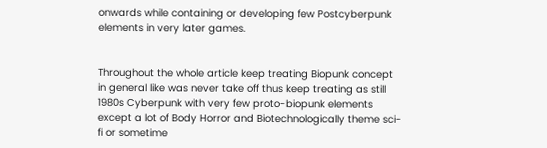onwards while containing or developing few Postcyberpunk elements in very later games.


Throughout the whole article keep treating Biopunk concept in general like was never take off thus keep treating as still 1980s Cyberpunk with very few proto-biopunk elements except a lot of Body Horror and Biotechnologically theme sci-fi or sometime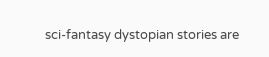sci-fantasy dystopian stories are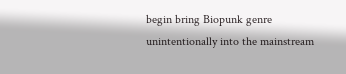begin bring Biopunk genre unintentionally into the mainstream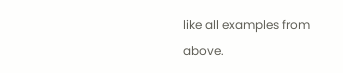like all examples from above.